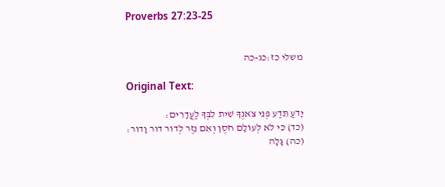Proverbs 27:23-25


משלי כז:כג-כה

Original Text:

יָדֹעַ תֵּדַע פְּנֵי צֹאנֶךָ שִׁית לִבְּךָ לַעֲדָרִים:
(כד) כִּי לֹא לְעוֹלָם חֹסֶן וְאִם נֵזֶר לְדוֹר דור וָדוֹר:
(כה) גָּלָה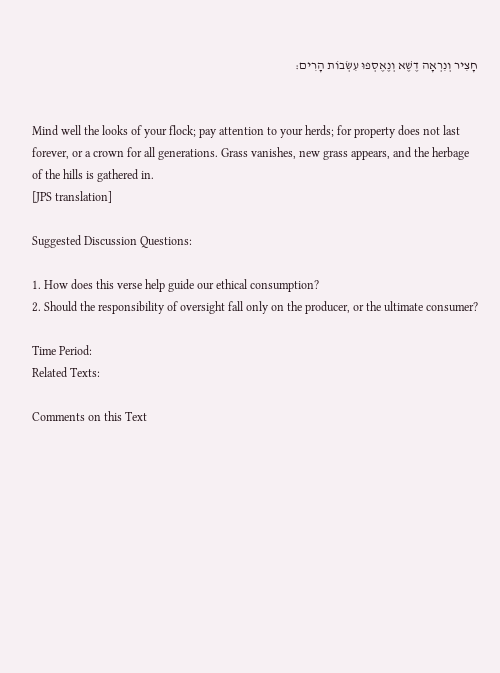חָצִיר וְנִרְאָה דֶשֶׁא וְנֶאֶסְפוּ עִשְּׂבוֹת הָרִים:


Mind well the looks of your flock; pay attention to your herds; for property does not last forever, or a crown for all generations. Grass vanishes, new grass appears, and the herbage of the hills is gathered in.
[JPS translation]

Suggested Discussion Questions:

1. How does this verse help guide our ethical consumption?
2. Should the responsibility of oversight fall only on the producer, or the ultimate consumer?

Time Period:
Related Texts:

Comments on this Text